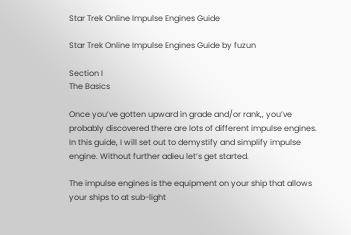Star Trek Online Impulse Engines Guide

Star Trek Online Impulse Engines Guide by fuzun

Section I
The Basics

Once you’ve gotten upward in grade and/or rank,, you’ve probably discovered there are lots of different impulse engines. In this guide, I will set out to demystify and simplify impulse engine. Without further adieu let’s get started.

The impulse engines is the equipment on your ship that allows your ships to at sub-light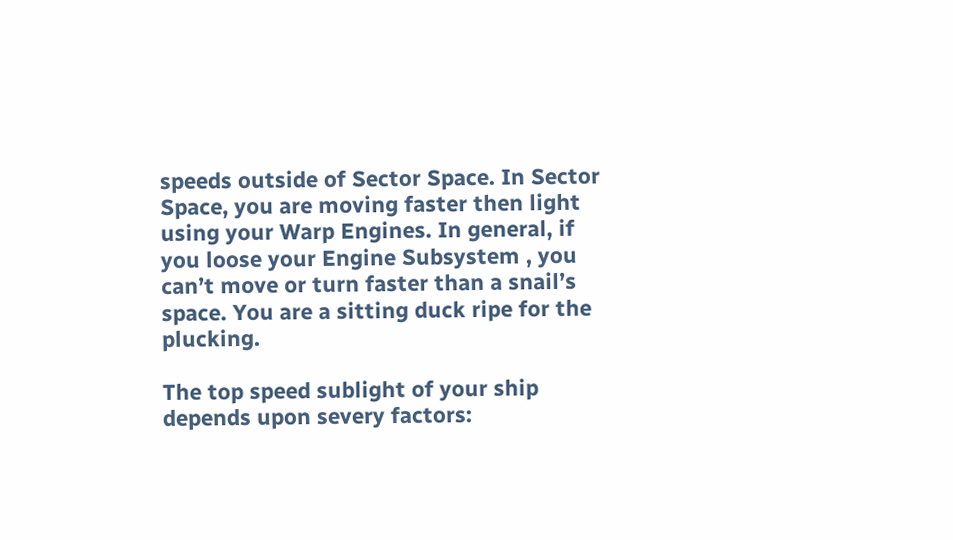speeds outside of Sector Space. In Sector Space, you are moving faster then light using your Warp Engines. In general, if you loose your Engine Subsystem , you can’t move or turn faster than a snail’s space. You are a sitting duck ripe for the plucking.

The top speed sublight of your ship depends upon severy factors: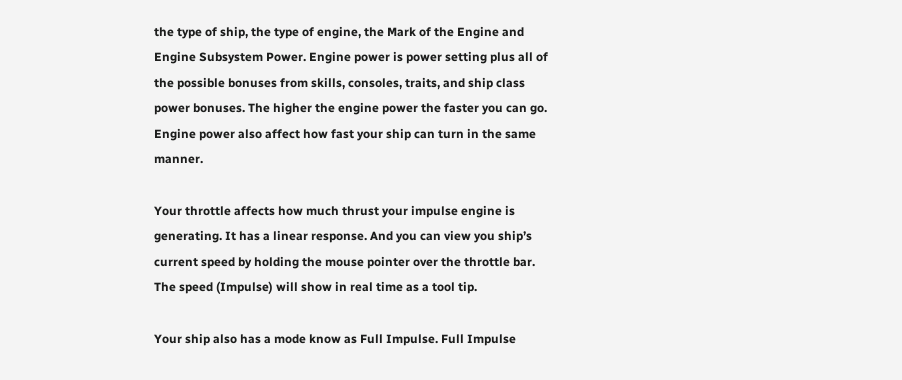the type of ship, the type of engine, the Mark of the Engine and Engine Subsystem Power. Engine power is power setting plus all of the possible bonuses from skills, consoles, traits, and ship class power bonuses. The higher the engine power the faster you can go. Engine power also affect how fast your ship can turn in the same manner.

Your throttle affects how much thrust your impulse engine is generating. It has a linear response. And you can view you ship’s current speed by holding the mouse pointer over the throttle bar. The speed (Impulse) will show in real time as a tool tip.

Your ship also has a mode know as Full Impulse. Full Impulse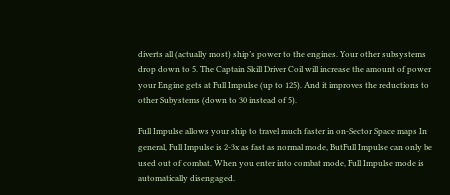diverts all (actually most) ship’s power to the engines. Your other subsystems drop down to 5. The Captain Skill Driver Coil will increase the amount of power your Engine gets at Full Impulse (up to 125). And it improves the reductions to other Subystems (down to 30 instead of 5).

Full Impulse allows your ship to travel much faster in on-Sector Space maps In general, Full Impulse is 2-3x as fast as normal mode, ButFull Impulse can only be used out of combat. When you enter into combat mode, Full Impulse mode is automatically disengaged.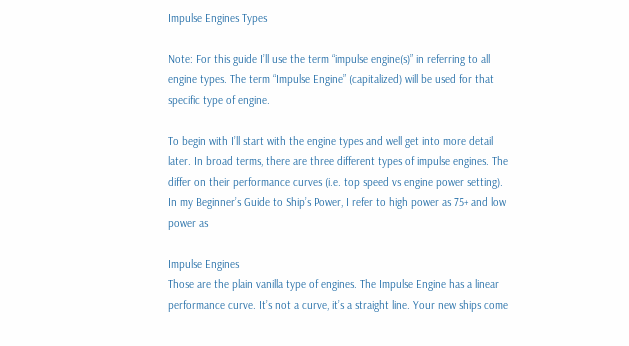Impulse Engines Types

Note: For this guide I’ll use the term “impulse engine(s)” in referring to all engine types. The term “Impulse Engine” (capitalized) will be used for that specific type of engine.

To begin with I’ll start with the engine types and well get into more detail later. In broad terms, there are three different types of impulse engines. The differ on their performance curves (i.e. top speed vs engine power setting). In my Beginner’s Guide to Ship’s Power, I refer to high power as 75+ and low power as

Impulse Engines
Those are the plain vanilla type of engines. The Impulse Engine has a linear performance curve. It’s not a curve, it’s a straight line. Your new ships come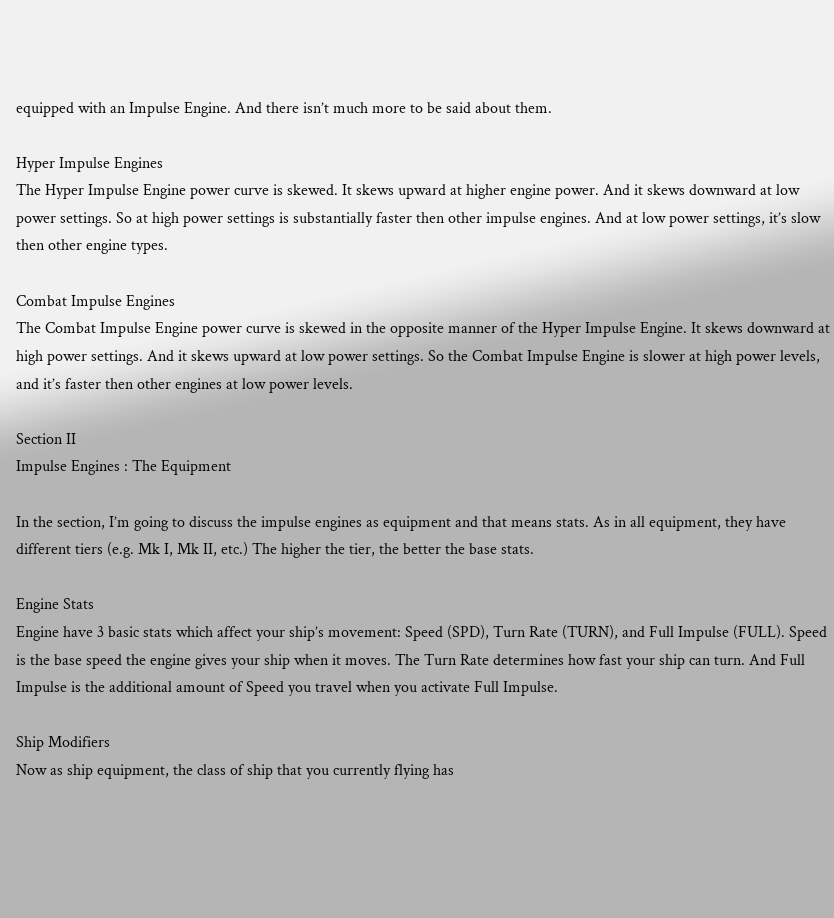equipped with an Impulse Engine. And there isn’t much more to be said about them.

Hyper Impulse Engines
The Hyper Impulse Engine power curve is skewed. It skews upward at higher engine power. And it skews downward at low power settings. So at high power settings is substantially faster then other impulse engines. And at low power settings, it’s slow then other engine types.

Combat Impulse Engines
The Combat Impulse Engine power curve is skewed in the opposite manner of the Hyper Impulse Engine. It skews downward at high power settings. And it skews upward at low power settings. So the Combat Impulse Engine is slower at high power levels, and it’s faster then other engines at low power levels.

Section II
Impulse Engines : The Equipment

In the section, I’m going to discuss the impulse engines as equipment and that means stats. As in all equipment, they have different tiers (e.g. Mk I, Mk II, etc.) The higher the tier, the better the base stats.

Engine Stats
Engine have 3 basic stats which affect your ship’s movement: Speed (SPD), Turn Rate (TURN), and Full Impulse (FULL). Speed is the base speed the engine gives your ship when it moves. The Turn Rate determines how fast your ship can turn. And Full Impulse is the additional amount of Speed you travel when you activate Full Impulse.

Ship Modifiers
Now as ship equipment, the class of ship that you currently flying has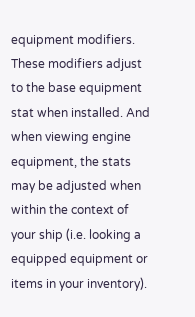equipment modifiers. These modifiers adjust to the base equipment stat when installed. And when viewing engine equipment, the stats may be adjusted when within the context of your ship (i.e. looking a equipped equipment or items in your inventory).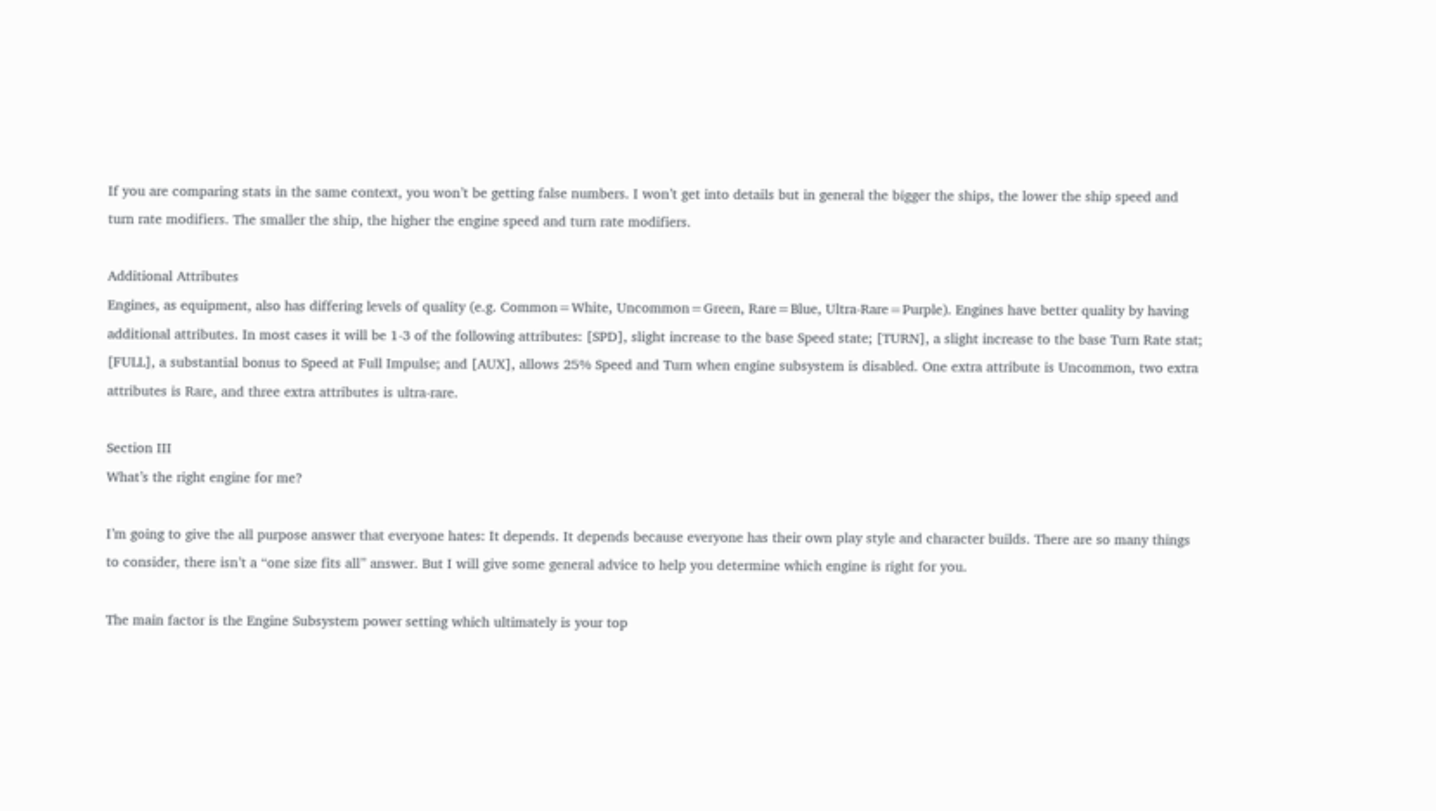If you are comparing stats in the same context, you won’t be getting false numbers. I won’t get into details but in general the bigger the ships, the lower the ship speed and turn rate modifiers. The smaller the ship, the higher the engine speed and turn rate modifiers.

Additional Attributes
Engines, as equipment, also has differing levels of quality (e.g. Common=White, Uncommon=Green, Rare=Blue, Ultra-Rare=Purple). Engines have better quality by having additional attributes. In most cases it will be 1-3 of the following attributes: [SPD], slight increase to the base Speed state; [TURN], a slight increase to the base Turn Rate stat; [FULL], a substantial bonus to Speed at Full Impulse; and [AUX], allows 25% Speed and Turn when engine subsystem is disabled. One extra attribute is Uncommon, two extra attributes is Rare, and three extra attributes is ultra-rare.

Section III
What’s the right engine for me?

I’m going to give the all purpose answer that everyone hates: It depends. It depends because everyone has their own play style and character builds. There are so many things to consider, there isn’t a “one size fits all” answer. But I will give some general advice to help you determine which engine is right for you.

The main factor is the Engine Subsystem power setting which ultimately is your top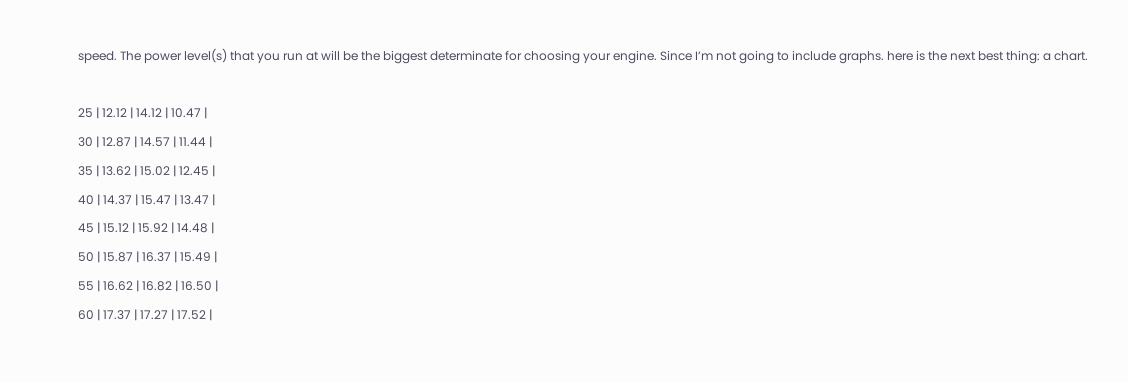speed. The power level(s) that you run at will be the biggest determinate for choosing your engine. Since I’m not going to include graphs. here is the next best thing: a chart.

25 | 12.12 | 14.12 | 10.47 |
30 | 12.87 | 14.57 | 11.44 |
35 | 13.62 | 15.02 | 12.45 |
40 | 14.37 | 15.47 | 13.47 |
45 | 15.12 | 15.92 | 14.48 |
50 | 15.87 | 16.37 | 15.49 |
55 | 16.62 | 16.82 | 16.50 |
60 | 17.37 | 17.27 | 17.52 |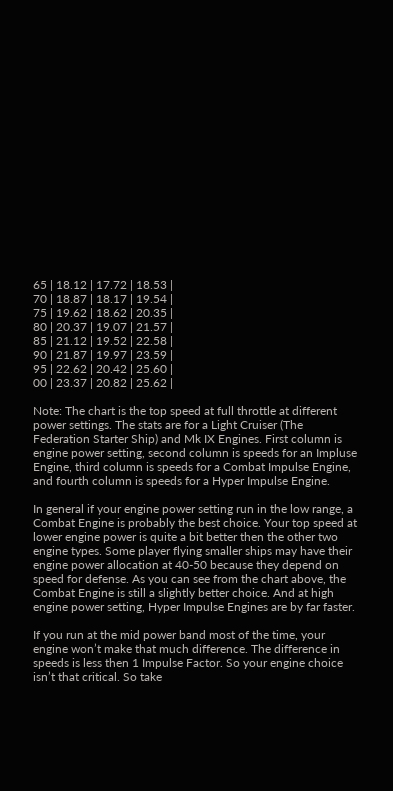65 | 18.12 | 17.72 | 18.53 |
70 | 18.87 | 18.17 | 19.54 |
75 | 19.62 | 18.62 | 20.35 |
80 | 20.37 | 19.07 | 21.57 |
85 | 21.12 | 19.52 | 22.58 |
90 | 21.87 | 19.97 | 23.59 |
95 | 22.62 | 20.42 | 25.60 |
00 | 23.37 | 20.82 | 25.62 |

Note: The chart is the top speed at full throttle at different power settings. The stats are for a Light Cruiser (The Federation Starter Ship) and Mk IX Engines. First column is engine power setting, second column is speeds for an Impluse Engine, third column is speeds for a Combat Impulse Engine, and fourth column is speeds for a Hyper Impulse Engine.

In general if your engine power setting run in the low range, a Combat Engine is probably the best choice. Your top speed at lower engine power is quite a bit better then the other two engine types. Some player flying smaller ships may have their engine power allocation at 40-50 because they depend on speed for defense. As you can see from the chart above, the Combat Engine is still a slightly better choice. And at high engine power setting, Hyper Impulse Engines are by far faster.

If you run at the mid power band most of the time, your engine won’t make that much difference. The difference in speeds is less then 1 Impulse Factor. So your engine choice isn’t that critical. So take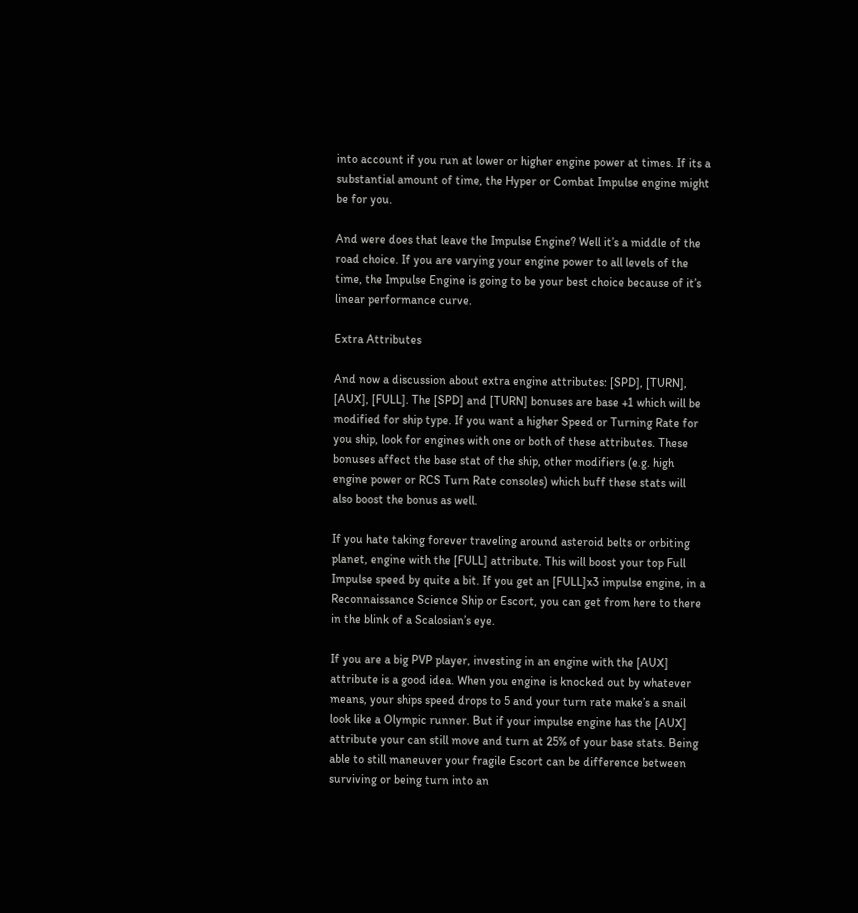into account if you run at lower or higher engine power at times. If its a substantial amount of time, the Hyper or Combat Impulse engine might be for you.

And were does that leave the Impulse Engine? Well it’s a middle of the road choice. If you are varying your engine power to all levels of the time, the Impulse Engine is going to be your best choice because of it’s linear performance curve.

Extra Attributes

And now a discussion about extra engine attributes: [SPD], [TURN], [AUX], [FULL]. The [SPD] and [TURN] bonuses are base +1 which will be modified for ship type. If you want a higher Speed or Turning Rate for you ship, look for engines with one or both of these attributes. These bonuses affect the base stat of the ship, other modifiers (e.g. high engine power or RCS Turn Rate consoles) which buff these stats will also boost the bonus as well.

If you hate taking forever traveling around asteroid belts or orbiting planet, engine with the [FULL] attribute. This will boost your top Full Impulse speed by quite a bit. If you get an [FULL]x3 impulse engine, in a Reconnaissance Science Ship or Escort, you can get from here to there in the blink of a Scalosian’s eye.

If you are a big PVP player, investing in an engine with the [AUX] attribute is a good idea. When you engine is knocked out by whatever means, your ships speed drops to 5 and your turn rate make’s a snail look like a Olympic runner. But if your impulse engine has the [AUX] attribute your can still move and turn at 25% of your base stats. Being able to still maneuver your fragile Escort can be difference between surviving or being turn into an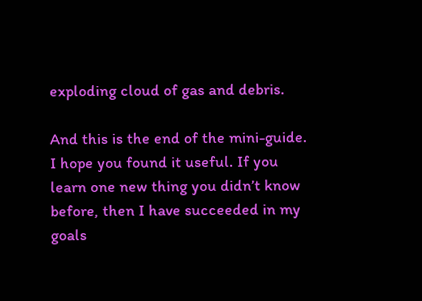exploding cloud of gas and debris.

And this is the end of the mini-guide. I hope you found it useful. If you learn one new thing you didn’t know before, then I have succeeded in my goals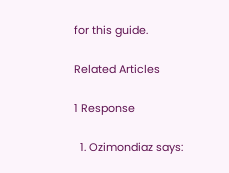for this guide.

Related Articles

1 Response

  1. Ozimondiaz says: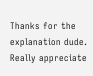Thanks for the explanation dude. Really appreciate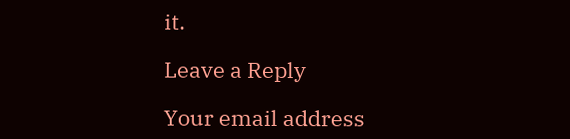it.

Leave a Reply

Your email address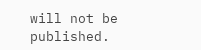will not be published.